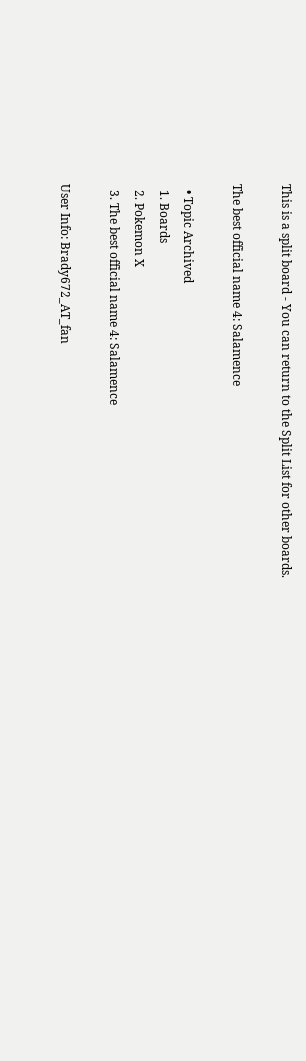This is a split board - You can return to the Split List for other boards.

The best official name 4: Salamence

  • Topic Archived
  1. Boards
  2. Pokemon X
  3. The best official name 4: Salamence

User Info: Brady672_AT_fan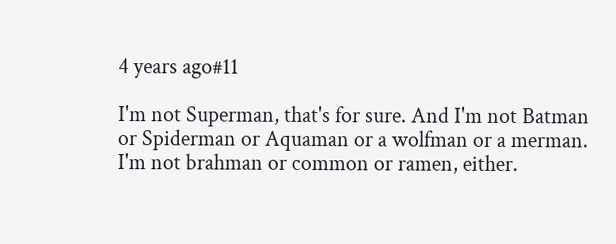4 years ago#11

I'm not Superman, that's for sure. And I'm not Batman or Spiderman or Aquaman or a wolfman or a merman. I'm not brahman or common or ramen, either.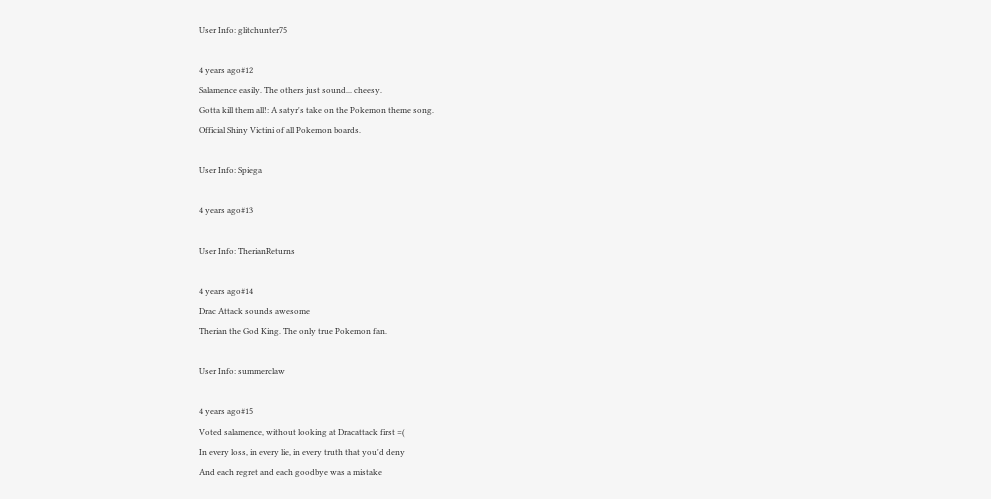User Info: glitchunter75

4 years ago#12
Salamence easily. The others just sound... cheesy.
Gotta kill them all!: A satyr's take on the Pokemon theme song.
Official Shiny Victini of all Pokemon boards.

User Info: Spiega

4 years ago#13

User Info: TherianReturns

4 years ago#14
Drac Attack sounds awesome
Therian the God King. The only true Pokemon fan.

User Info: summerclaw

4 years ago#15
Voted salamence, without looking at Dracattack first =(
In every loss, in every lie, in every truth that you'd deny
And each regret and each goodbye was a mistake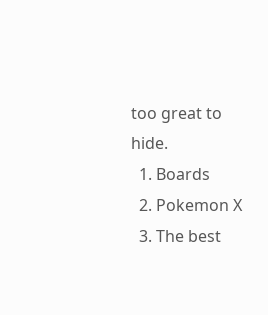too great to hide.
  1. Boards
  2. Pokemon X
  3. The best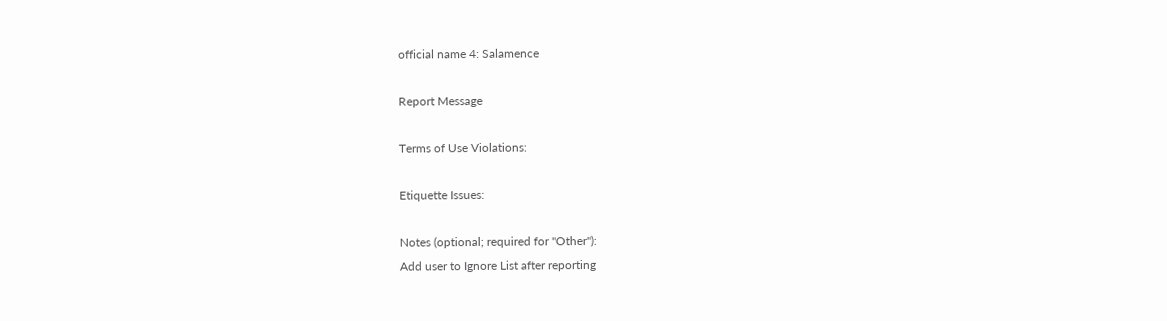official name 4: Salamence

Report Message

Terms of Use Violations:

Etiquette Issues:

Notes (optional; required for "Other"):
Add user to Ignore List after reporting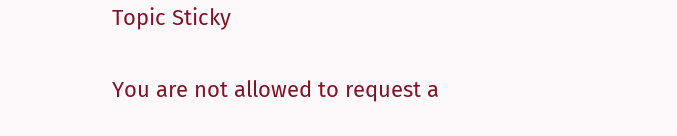Topic Sticky

You are not allowed to request a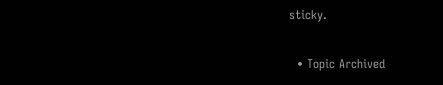sticky.

  • Topic Archived